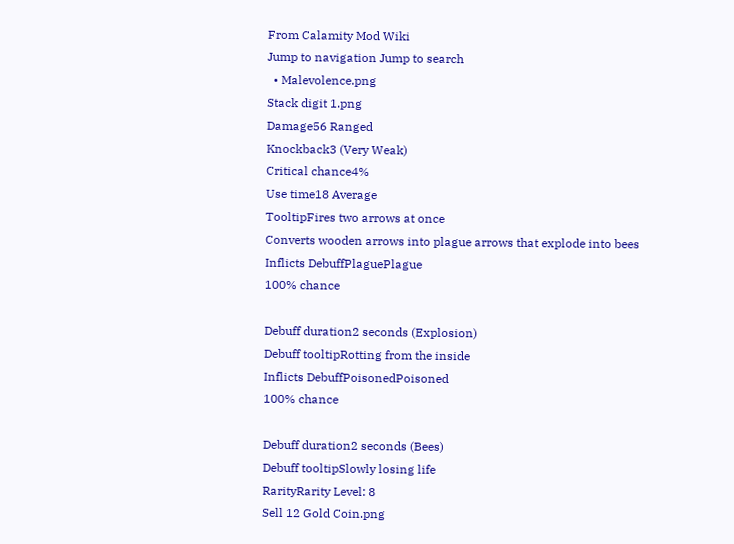From Calamity Mod Wiki
Jump to navigation Jump to search
  • Malevolence.png
Stack digit 1.png
Damage56 Ranged
Knockback3 (Very Weak)
Critical chance4%
Use time18 Average
TooltipFires two arrows at once
Converts wooden arrows into plague arrows that explode into bees
Inflicts DebuffPlaguePlague
100% chance

Debuff duration2 seconds (Explosion)
Debuff tooltipRotting from the inside
Inflicts DebuffPoisonedPoisoned
100% chance

Debuff duration2 seconds (Bees)
Debuff tooltipSlowly losing life
RarityRarity Level: 8
Sell 12 Gold Coin.png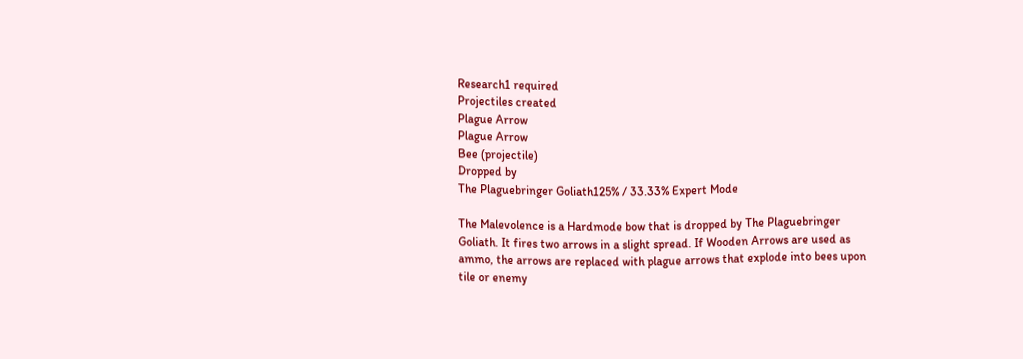Research1 required
Projectiles created
Plague Arrow
Plague Arrow
Bee (projectile)
Dropped by
The Plaguebringer Goliath125% / 33.33% Expert Mode

The Malevolence is a Hardmode bow that is dropped by The Plaguebringer Goliath. It fires two arrows in a slight spread. If Wooden Arrows are used as ammo, the arrows are replaced with plague arrows that explode into bees upon tile or enemy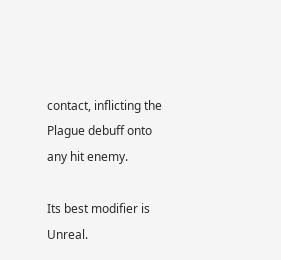contact, inflicting the Plague debuff onto any hit enemy.

Its best modifier is Unreal.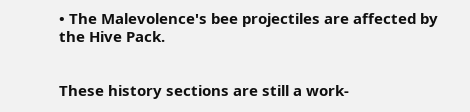• The Malevolence's bee projectiles are affected by the Hive Pack.


These history sections are still a work-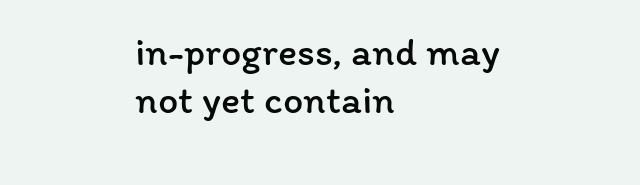in-progress, and may not yet contain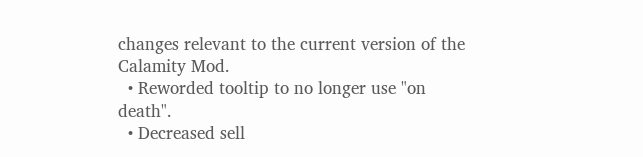changes relevant to the current version of the Calamity Mod.
  • Reworded tooltip to no longer use "on death".
  • Decreased sell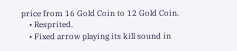price from 16 Gold Coin to 12 Gold Coin.
    • Resprited.
    • Fixed arrow playing its kill sound in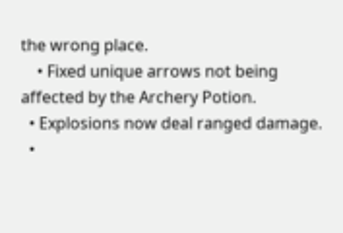the wrong place.
    • Fixed unique arrows not being affected by the Archery Potion.
  • Explosions now deal ranged damage.
  •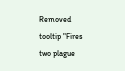Removed tooltip "Fires two plague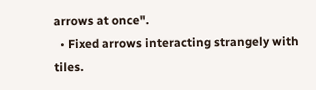arrows at once".
  • Fixed arrows interacting strangely with tiles.